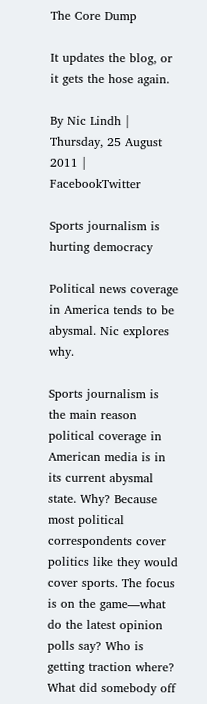The Core Dump

It updates the blog, or it gets the hose again.

By Nic Lindh | Thursday, 25 August 2011 | FacebookTwitter

Sports journalism is hurting democracy

Political news coverage in America tends to be abysmal. Nic explores why.

Sports journalism is the main reason political coverage in American media is in its current abysmal state. Why? Because most political correspondents cover politics like they would cover sports. The focus is on the game—what do the latest opinion polls say? Who is getting traction where? What did somebody off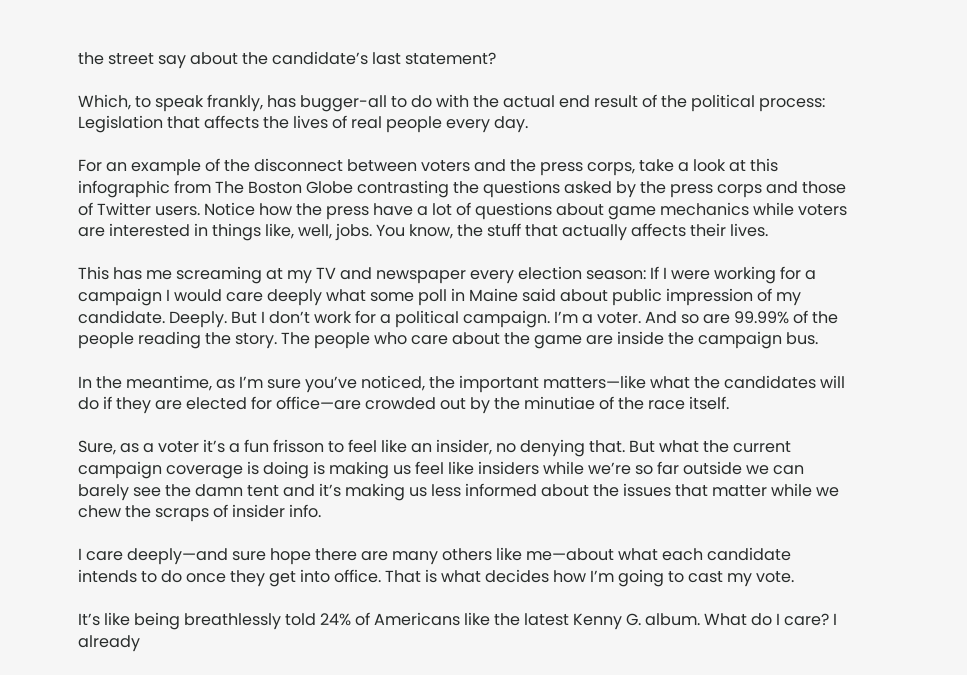the street say about the candidate’s last statement?

Which, to speak frankly, has bugger-all to do with the actual end result of the political process: Legislation that affects the lives of real people every day.

For an example of the disconnect between voters and the press corps, take a look at this infographic from The Boston Globe contrasting the questions asked by the press corps and those of Twitter users. Notice how the press have a lot of questions about game mechanics while voters are interested in things like, well, jobs. You know, the stuff that actually affects their lives.

This has me screaming at my TV and newspaper every election season: If I were working for a campaign I would care deeply what some poll in Maine said about public impression of my candidate. Deeply. But I don’t work for a political campaign. I’m a voter. And so are 99.99% of the people reading the story. The people who care about the game are inside the campaign bus.

In the meantime, as I’m sure you’ve noticed, the important matters—like what the candidates will do if they are elected for office—are crowded out by the minutiae of the race itself.

Sure, as a voter it’s a fun frisson to feel like an insider, no denying that. But what the current campaign coverage is doing is making us feel like insiders while we’re so far outside we can barely see the damn tent and it’s making us less informed about the issues that matter while we chew the scraps of insider info.

I care deeply—and sure hope there are many others like me—about what each candidate intends to do once they get into office. That is what decides how I’m going to cast my vote.

It’s like being breathlessly told 24% of Americans like the latest Kenny G. album. What do I care? I already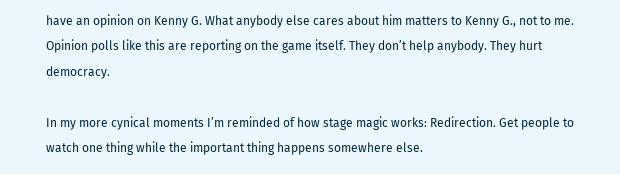have an opinion on Kenny G. What anybody else cares about him matters to Kenny G., not to me. Opinion polls like this are reporting on the game itself. They don’t help anybody. They hurt democracy.

In my more cynical moments I’m reminded of how stage magic works: Redirection. Get people to watch one thing while the important thing happens somewhere else.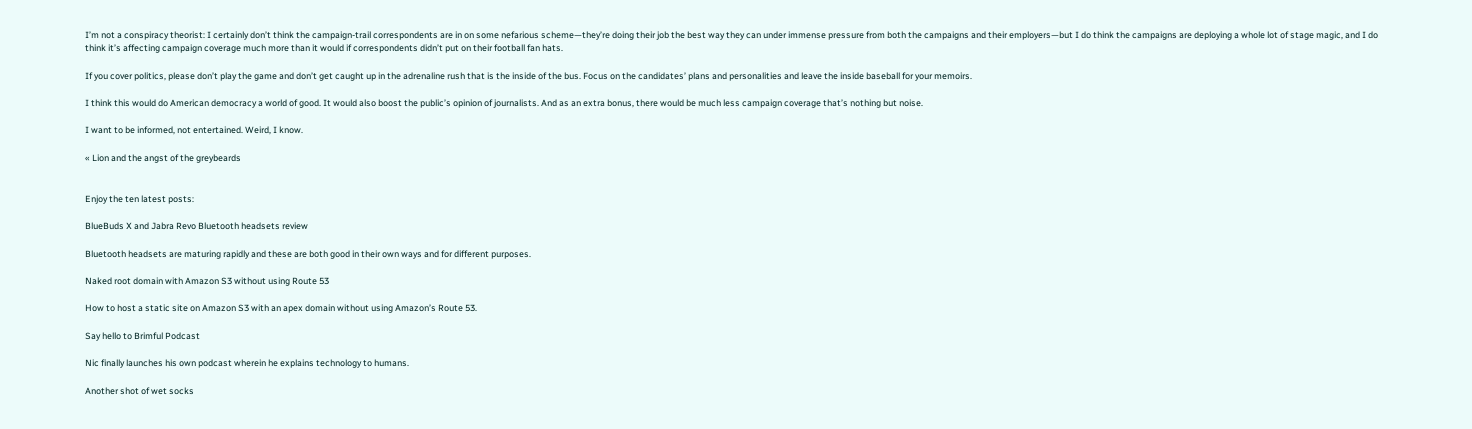I’m not a conspiracy theorist: I certainly don’t think the campaign-trail correspondents are in on some nefarious scheme—they’re doing their job the best way they can under immense pressure from both the campaigns and their employers—but I do think the campaigns are deploying a whole lot of stage magic, and I do think it’s affecting campaign coverage much more than it would if correspondents didn’t put on their football fan hats.

If you cover politics, please don’t play the game and don’t get caught up in the adrenaline rush that is the inside of the bus. Focus on the candidates’ plans and personalities and leave the inside baseball for your memoirs.

I think this would do American democracy a world of good. It would also boost the public’s opinion of journalists. And as an extra bonus, there would be much less campaign coverage that’s nothing but noise.

I want to be informed, not entertained. Weird, I know.

« Lion and the angst of the greybeards


Enjoy the ten latest posts:

BlueBuds X and Jabra Revo Bluetooth headsets review

Bluetooth headsets are maturing rapidly and these are both good in their own ways and for different purposes.

Naked root domain with Amazon S3 without using Route 53

How to host a static site on Amazon S3 with an apex domain without using Amazon’s Route 53.

Say hello to Brimful Podcast

Nic finally launches his own podcast wherein he explains technology to humans.

Another shot of wet socks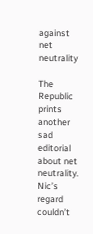against net neutrality

The Republic prints another sad editorial about net neutrality. Nic’s regard couldn’t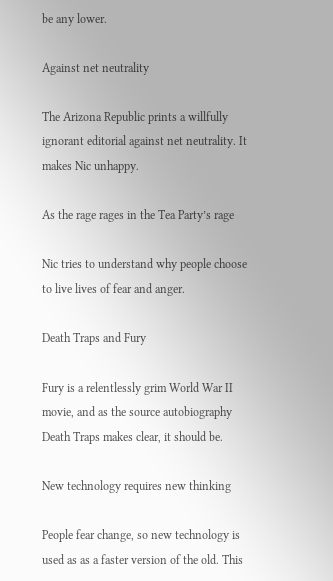be any lower.

Against net neutrality

The Arizona Republic prints a willfully ignorant editorial against net neutrality. It makes Nic unhappy.

As the rage rages in the Tea Party’s rage

Nic tries to understand why people choose to live lives of fear and anger.

Death Traps and Fury

Fury is a relentlessly grim World War II movie, and as the source autobiography Death Traps makes clear, it should be.

New technology requires new thinking

People fear change, so new technology is used as as a faster version of the old. This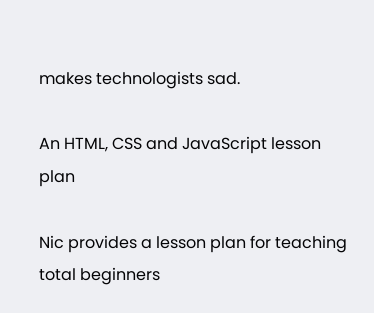makes technologists sad.

An HTML, CSS and JavaScript lesson plan

Nic provides a lesson plan for teaching total beginners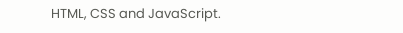HTML, CSS and JavaScript.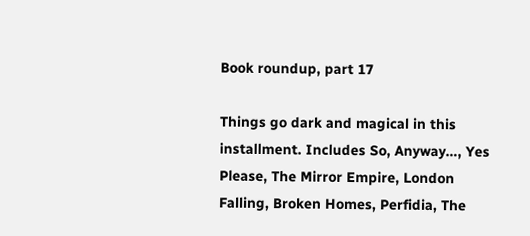Book roundup, part 17

Things go dark and magical in this installment. Includes So, Anyway…, Yes Please, The Mirror Empire, London Falling, Broken Homes, Perfidia, The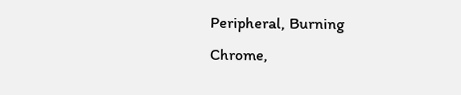Peripheral, Burning Chrome,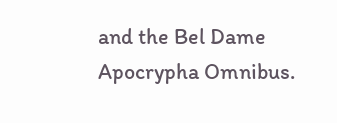and the Bel Dame Apocrypha Omnibus.